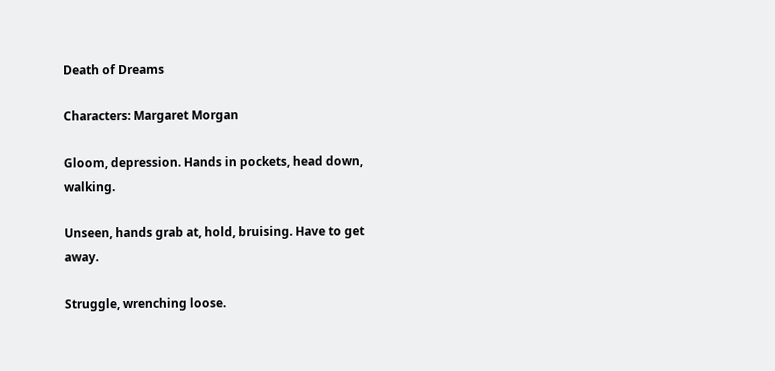Death of Dreams

Characters: Margaret Morgan

Gloom, depression. Hands in pockets, head down, walking.

Unseen, hands grab at, hold, bruising. Have to get away.

Struggle, wrenching loose.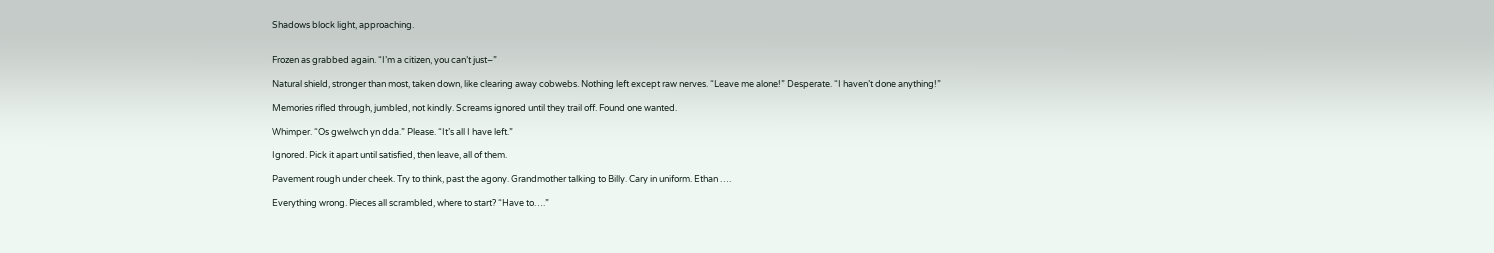Shadows block light, approaching.


Frozen as grabbed again. “I’m a citizen, you can’t just–”

Natural shield, stronger than most, taken down, like clearing away cobwebs. Nothing left except raw nerves. “Leave me alone!” Desperate. “I haven’t done anything!”

Memories rifled through, jumbled, not kindly. Screams ignored until they trail off. Found one wanted.

Whimper. “Os gwelwch yn dda.” Please. “It’s all I have left.”

Ignored. Pick it apart until satisfied, then leave, all of them.

Pavement rough under cheek. Try to think, past the agony. Grandmother talking to Billy. Cary in uniform. Ethan ….

Everything wrong. Pieces all scrambled, where to start? “Have to….”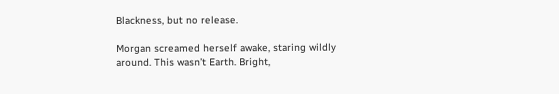Blackness, but no release.

Morgan screamed herself awake, staring wildly around. This wasn’t Earth. Bright,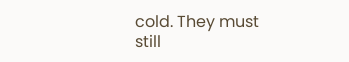cold. They must still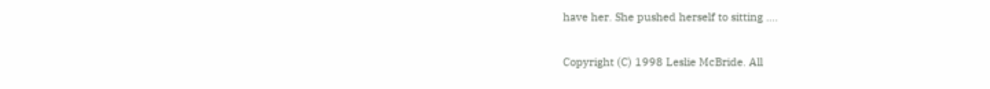have her. She pushed herself to sitting ….

Copyright (C) 1998 Leslie McBride. All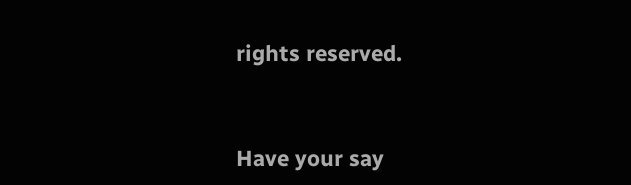rights reserved.


Have your say